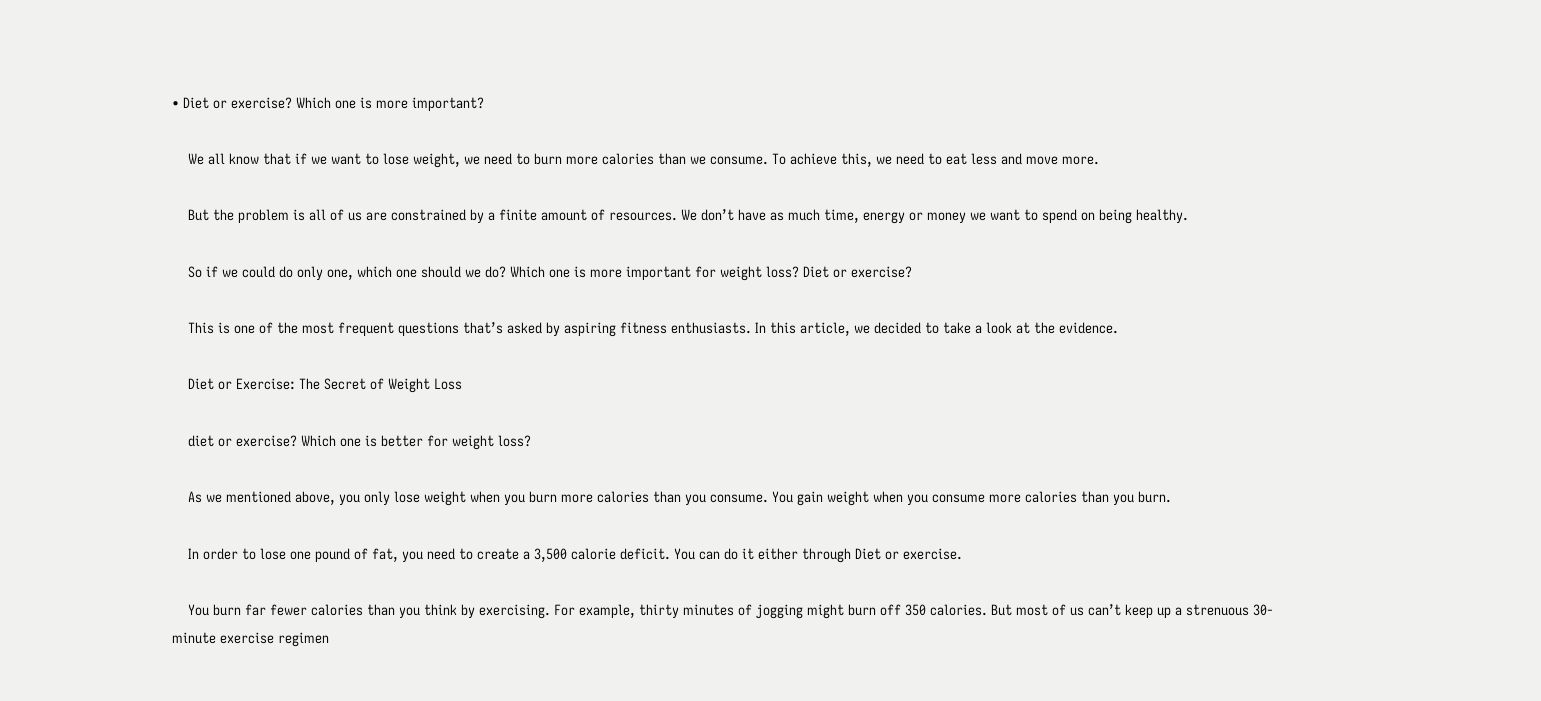• Diet or exercise? Which one is more important?

    We all know that if we want to lose weight, we need to burn more calories than we consume. To achieve this, we need to eat less and move more.

    But the problem is all of us are constrained by a finite amount of resources. We don’t have as much time, energy or money we want to spend on being healthy.

    So if we could do only one, which one should we do? Which one is more important for weight loss? Diet or exercise?

    This is one of the most frequent questions that’s asked by aspiring fitness enthusiasts. In this article, we decided to take a look at the evidence.

    Diet or Exercise: The Secret of Weight Loss

    diet or exercise? Which one is better for weight loss?

    As we mentioned above, you only lose weight when you burn more calories than you consume. You gain weight when you consume more calories than you burn.

    In order to lose one pound of fat, you need to create a 3,500 calorie deficit. You can do it either through Diet or exercise.

    You burn far fewer calories than you think by exercising. For example, thirty minutes of jogging might burn off 350 calories. But most of us can’t keep up a strenuous 30-minute exercise regimen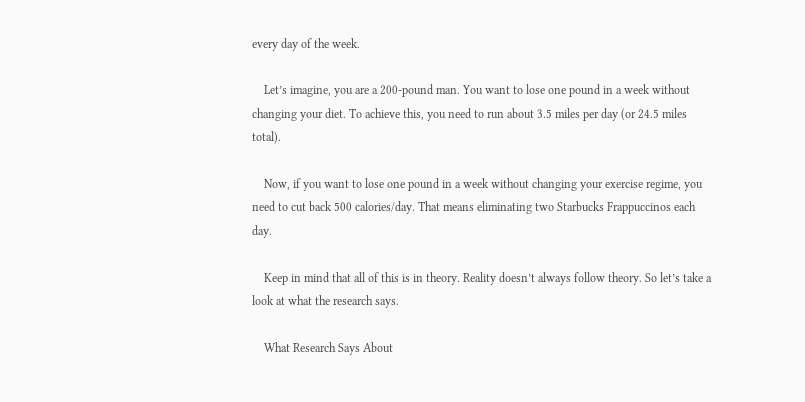every day of the week.

    Let’s imagine, you are a 200-pound man. You want to lose one pound in a week without changing your diet. To achieve this, you need to run about 3.5 miles per day (or 24.5 miles total).

    Now, if you want to lose one pound in a week without changing your exercise regime, you need to cut back 500 calories/day. That means eliminating two Starbucks Frappuccinos each day.

    Keep in mind that all of this is in theory. Reality doesn’t always follow theory. So let’s take a look at what the research says.

    What Research Says About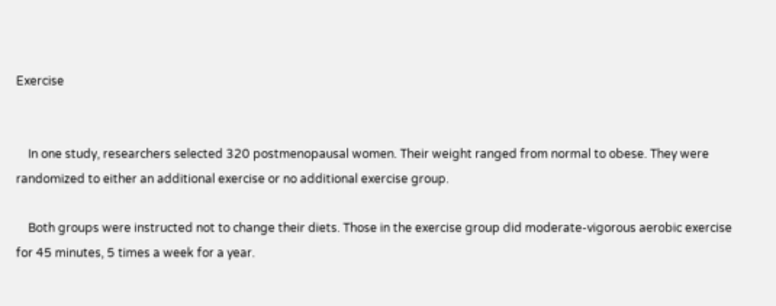Exercise


    In one study, researchers selected 320 postmenopausal women. Their weight ranged from normal to obese. They were randomized to either an additional exercise or no additional exercise group.

    Both groups were instructed not to change their diets. Those in the exercise group did moderate-vigorous aerobic exercise for 45 minutes, 5 times a week for a year.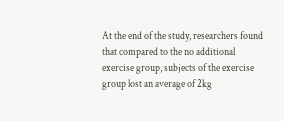At the end of the study, researchers found that compared to the no additional exercise group, subjects of the exercise group lost an average of 2kg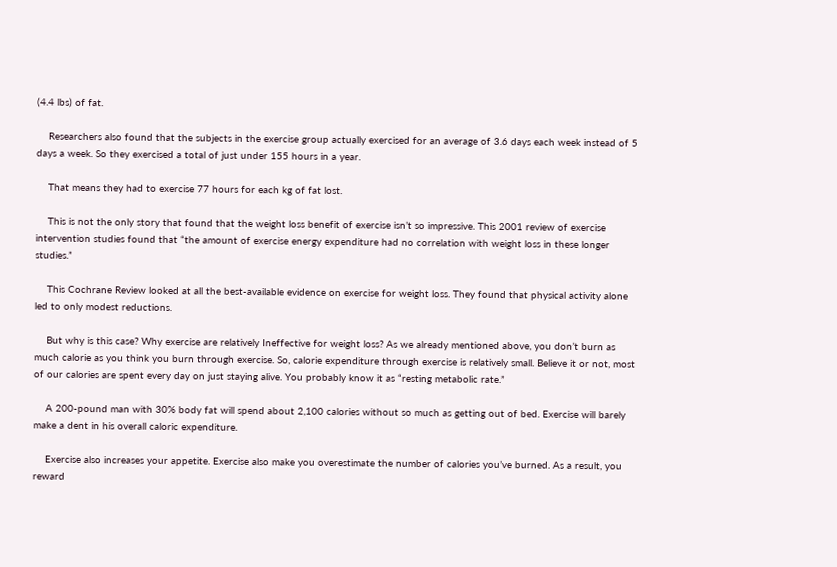(4.4 lbs) of fat.

    Researchers also found that the subjects in the exercise group actually exercised for an average of 3.6 days each week instead of 5 days a week. So they exercised a total of just under 155 hours in a year.

    That means they had to exercise 77 hours for each kg of fat lost.

    This is not the only story that found that the weight loss benefit of exercise isn’t so impressive. This 2001 review of exercise intervention studies found that “the amount of exercise energy expenditure had no correlation with weight loss in these longer studies.”

    This Cochrane Review looked at all the best-available evidence on exercise for weight loss. They found that physical activity alone led to only modest reductions.

    But why is this case? Why exercise are relatively Ineffective for weight loss? As we already mentioned above, you don’t burn as much calorie as you think you burn through exercise. So, calorie expenditure through exercise is relatively small. Believe it or not, most of our calories are spent every day on just staying alive. You probably know it as “resting metabolic rate.”

    A 200-pound man with 30% body fat will spend about 2,100 calories without so much as getting out of bed. Exercise will barely make a dent in his overall caloric expenditure.

    Exercise also increases your appetite. Exercise also make you overestimate the number of calories you’ve burned. As a result, you reward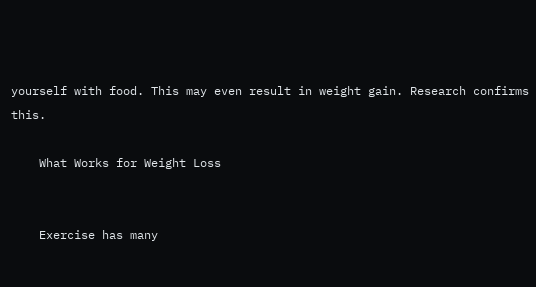yourself with food. This may even result in weight gain. Research confirms this.

    What Works for Weight Loss


    Exercise has many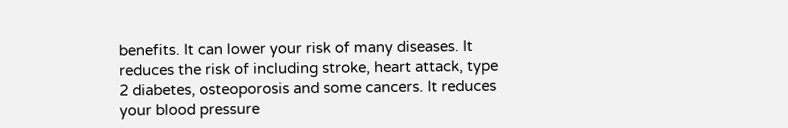benefits. It can lower your risk of many diseases. It reduces the risk of including stroke, heart attack, type 2 diabetes, osteoporosis and some cancers. It reduces your blood pressure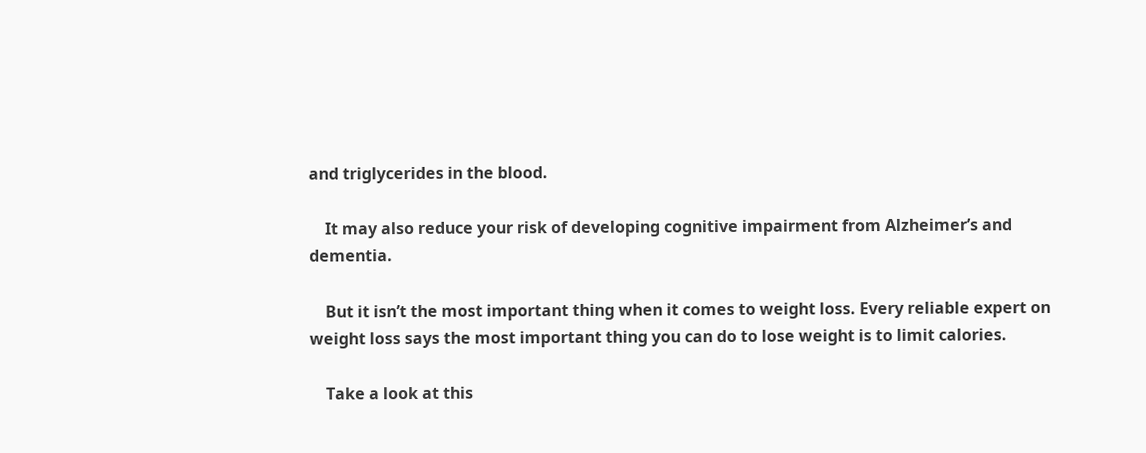and triglycerides in the blood.

    It may also reduce your risk of developing cognitive impairment from Alzheimer’s and dementia.

    But it isn’t the most important thing when it comes to weight loss. Every reliable expert on weight loss says the most important thing you can do to lose weight is to limit calories.

    Take a look at this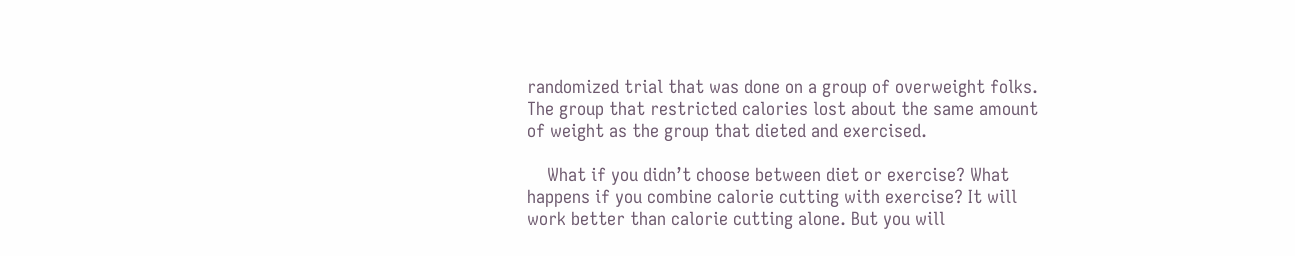randomized trial that was done on a group of overweight folks. The group that restricted calories lost about the same amount of weight as the group that dieted and exercised.

    What if you didn’t choose between diet or exercise? What happens if you combine calorie cutting with exercise? It will work better than calorie cutting alone. But you will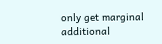only get marginal additional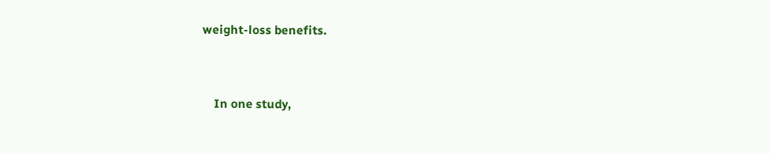weight-loss benefits.



    In one study,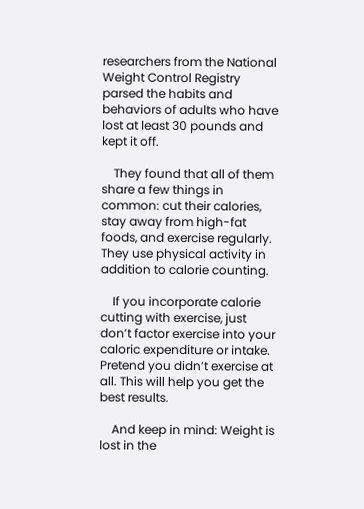researchers from the National Weight Control Registry parsed the habits and behaviors of adults who have lost at least 30 pounds and kept it off.

    They found that all of them share a few things in common: cut their calories, stay away from high-fat foods, and exercise regularly. They use physical activity in addition to calorie counting.

    If you incorporate calorie cutting with exercise, just don’t factor exercise into your caloric expenditure or intake. Pretend you didn’t exercise at all. This will help you get the best results.

    And keep in mind: Weight is lost in the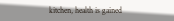kitchen, health is gained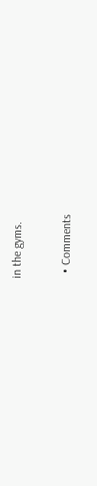in the gyms.

  • Comments